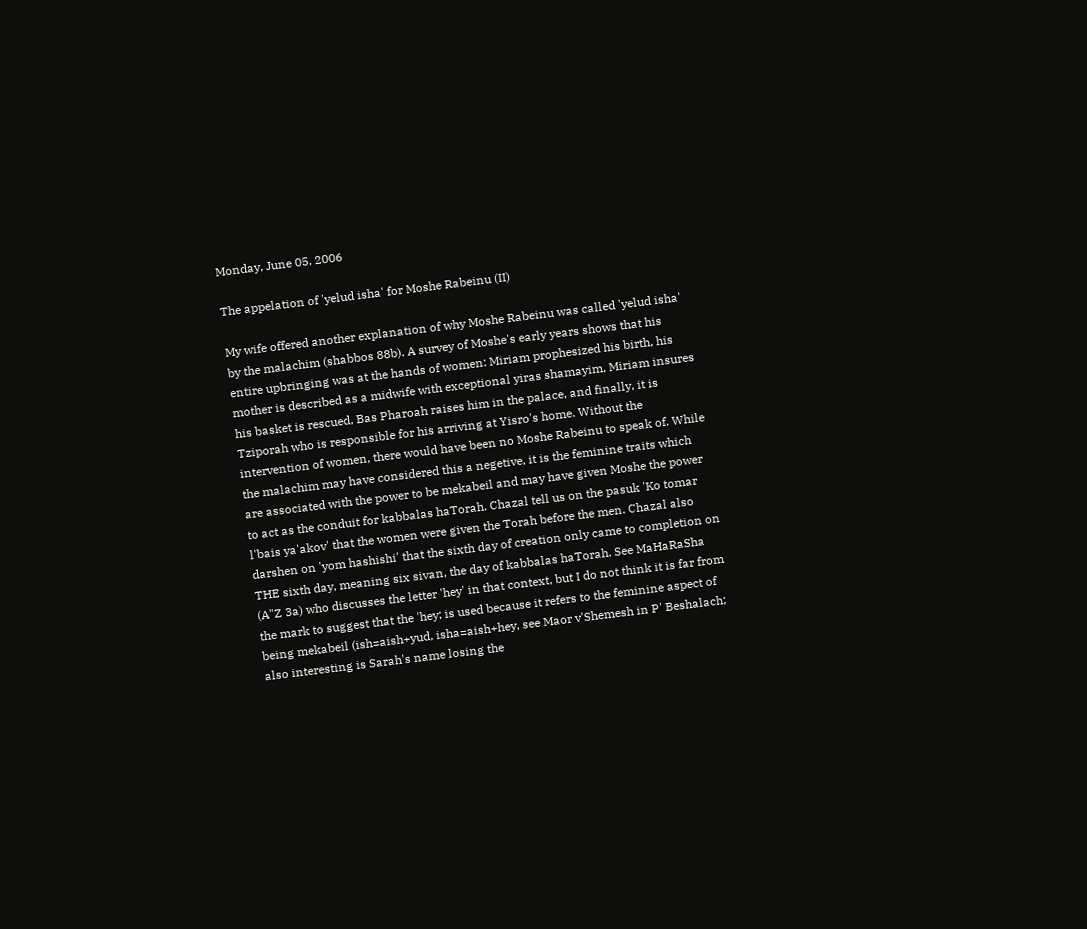Monday, June 05, 2006

The appelation of 'yelud isha' for Moshe Rabeinu (II)

My wife offered another explanation of why Moshe Rabeinu was called 'yelud isha' by the malachim (shabbos 88b). A survey of Moshe's early years shows that his entire upbringing was at the hands of women: Miriam prophesized his birth, his mother is described as a midwife with exceptional yiras shamayim, Miriam insures his basket is rescued, Bas Pharoah raises him in the palace, and finally, it is Tziporah who is responsible for his arriving at Yisro's home. Without the intervention of women, there would have been no Moshe Rabeinu to speak of. While the malachim may have considered this a negetive, it is the feminine traits which are associated with the power to be mekabeil and may have given Moshe the power to act as the conduit for kabbalas haTorah. Chazal tell us on the pasuk 'Ko tomar l'bais ya'akov' that the women were given the Torah before the men. Chazal also darshen on 'yom hashishi' that the sixth day of creation only came to completion on THE sixth day, meaning six sivan, the day of kabbalas haTorah. See MaHaRaSha (A"Z 3a) who discusses the letter 'hey' in that context, but I do not think it is far from the mark to suggest that the 'hey; is used because it refers to the feminine aspect of being mekabeil (ish=aish+yud, isha=aish+hey, see Maor v'Shemesh in P' Beshalach; also interesting is Sarah's name losing the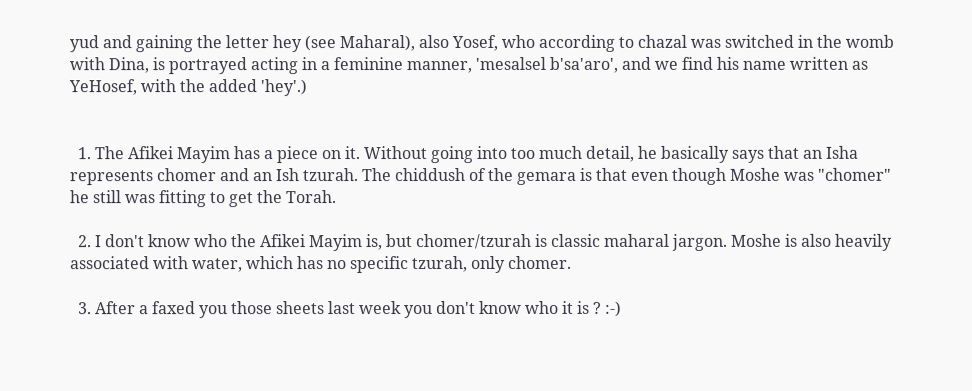yud and gaining the letter hey (see Maharal), also Yosef, who according to chazal was switched in the womb with Dina, is portrayed acting in a feminine manner, 'mesalsel b'sa'aro', and we find his name written as YeHosef, with the added 'hey'.)


  1. The Afikei Mayim has a piece on it. Without going into too much detail, he basically says that an Isha represents chomer and an Ish tzurah. The chiddush of the gemara is that even though Moshe was "chomer" he still was fitting to get the Torah.

  2. I don't know who the Afikei Mayim is, but chomer/tzurah is classic maharal jargon. Moshe is also heavily associated with water, which has no specific tzurah, only chomer.

  3. After a faxed you those sheets last week you don't know who it is ? :-)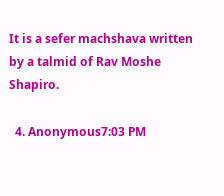It is a sefer machshava written by a talmid of Rav Moshe Shapiro.

  4. Anonymous7:03 PM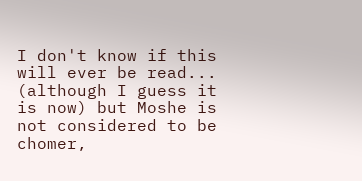I don't know if this will ever be read... (although I guess it is now) but Moshe is not considered to be chomer,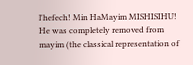l'hefech! Min HaMayim MISHISIHU! He was completely removed from mayim (the classical representation of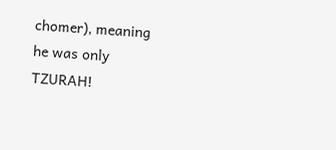chomer), meaning he was only TZURAH!